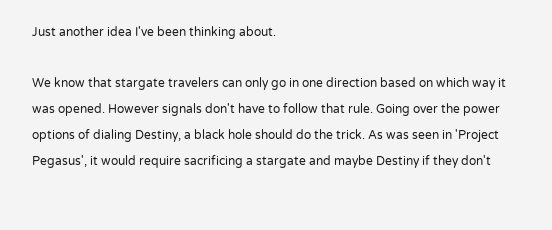Just another idea I've been thinking about.

We know that stargate travelers can only go in one direction based on which way it was opened. However signals don't have to follow that rule. Going over the power options of dialing Destiny, a black hole should do the trick. As was seen in 'Project Pegasus', it would require sacrificing a stargate and maybe Destiny if they don't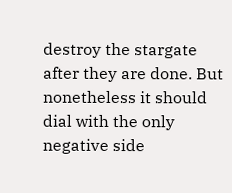destroy the stargate after they are done. But nonetheless it should dial with the only negative side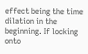effect being the time dilation in the beginning. If locking onto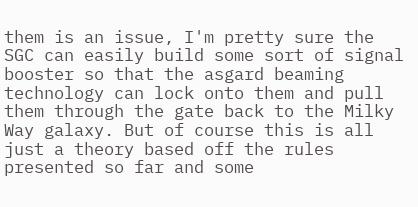them is an issue, I'm pretty sure the SGC can easily build some sort of signal booster so that the asgard beaming technology can lock onto them and pull them through the gate back to the Milky Way galaxy. But of course this is all just a theory based off the rules presented so far and some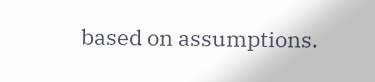based on assumptions.